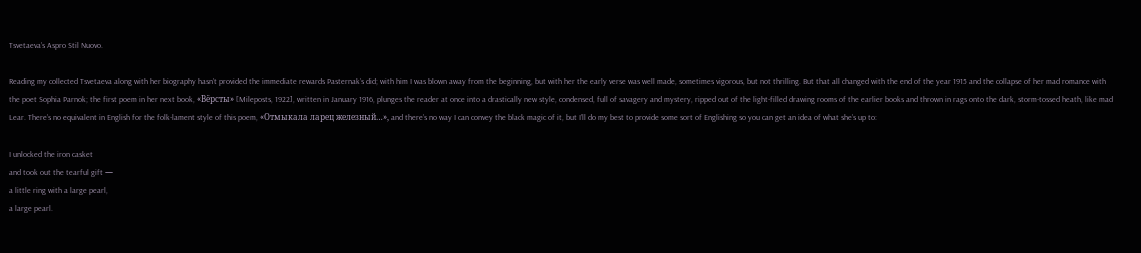Tsvetaeva’s Aspro Stil Nuovo.

Reading my collected Tsvetaeva along with her biography hasn’t provided the immediate rewards Pasternak’s did; with him I was blown away from the beginning, but with her the early verse was well made, sometimes vigorous, but not thrilling. But that all changed with the end of the year 1915 and the collapse of her mad romance with the poet Sophia Parnok; the first poem in her next book, «Вёрсты» [Mileposts, 1922], written in January 1916, plunges the reader at once into a drastically new style, condensed, full of savagery and mystery, ripped out of the light-filled drawing rooms of the earlier books and thrown in rags onto the dark, storm-tossed heath, like mad Lear. There’s no equivalent in English for the folk-lament style of this poem, «Отмыкала ларец железный…», and there’s no way I can convey the black magic of it, but I’ll do my best to provide some sort of Englishing so you can get an idea of what she’s up to:

I unlocked the iron casket
and took out the tearful gift —
a little ring with a large pearl,
a large pearl.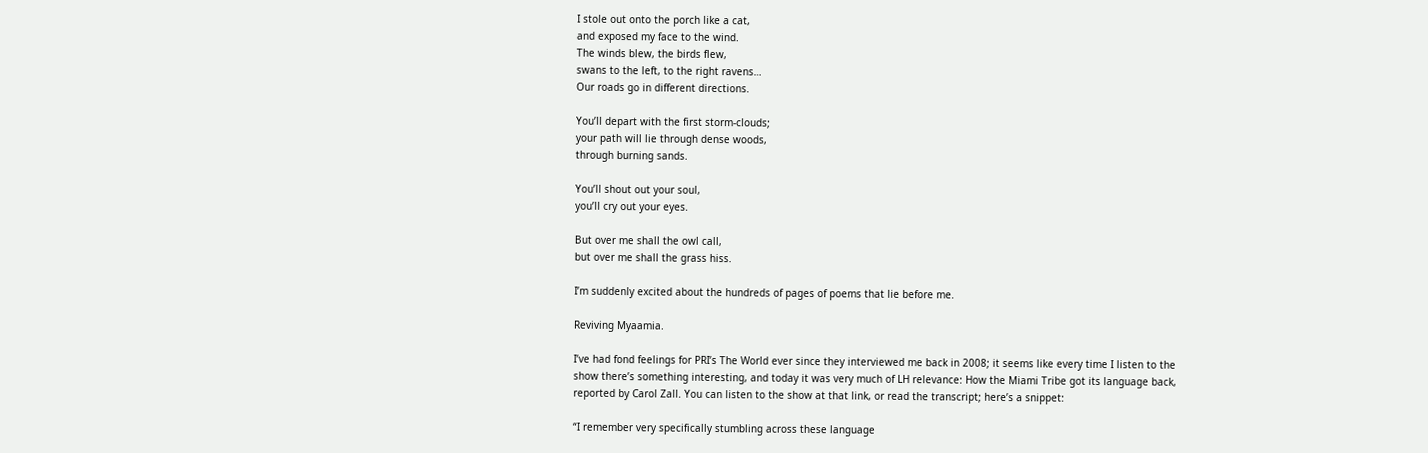I stole out onto the porch like a cat,
and exposed my face to the wind.
The winds blew, the birds flew,
swans to the left, to the right ravens…
Our roads go in different directions.

You’ll depart with the first storm-clouds;
your path will lie through dense woods,
through burning sands.

You’ll shout out your soul,
you’ll cry out your eyes.

But over me shall the owl call,
but over me shall the grass hiss.

I’m suddenly excited about the hundreds of pages of poems that lie before me.

Reviving Myaamia.

I’ve had fond feelings for PRI’s The World ever since they interviewed me back in 2008; it seems like every time I listen to the show there’s something interesting, and today it was very much of LH relevance: How the Miami Tribe got its language back, reported by Carol Zall. You can listen to the show at that link, or read the transcript; here’s a snippet:

“I remember very specifically stumbling across these language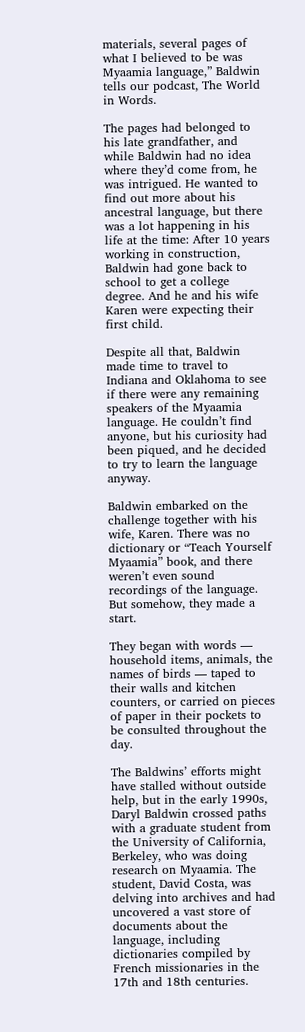materials, several pages of what I believed to be was Myaamia language,” Baldwin tells our podcast, The World in Words.

The pages had belonged to his late grandfather, and while Baldwin had no idea where they’d come from, he was intrigued. He wanted to find out more about his ancestral language, but there was a lot happening in his life at the time: After 10 years working in construction, Baldwin had gone back to school to get a college degree. And he and his wife Karen were expecting their first child.

Despite all that, Baldwin made time to travel to Indiana and Oklahoma to see if there were any remaining speakers of the Myaamia language. He couldn’t find anyone, but his curiosity had been piqued, and he decided to try to learn the language anyway.

Baldwin embarked on the challenge together with his wife, Karen. There was no dictionary or “Teach Yourself Myaamia” book, and there weren’t even sound recordings of the language. But somehow, they made a start.

They began with words — household items, animals, the names of birds — taped to their walls and kitchen counters, or carried on pieces of paper in their pockets to be consulted throughout the day.

The Baldwins’ efforts might have stalled without outside help, but in the early 1990s, Daryl Baldwin crossed paths with a graduate student from the University of California, Berkeley, who was doing research on Myaamia. The student, David Costa, was delving into archives and had uncovered a vast store of documents about the language, including dictionaries compiled by French missionaries in the 17th and 18th centuries.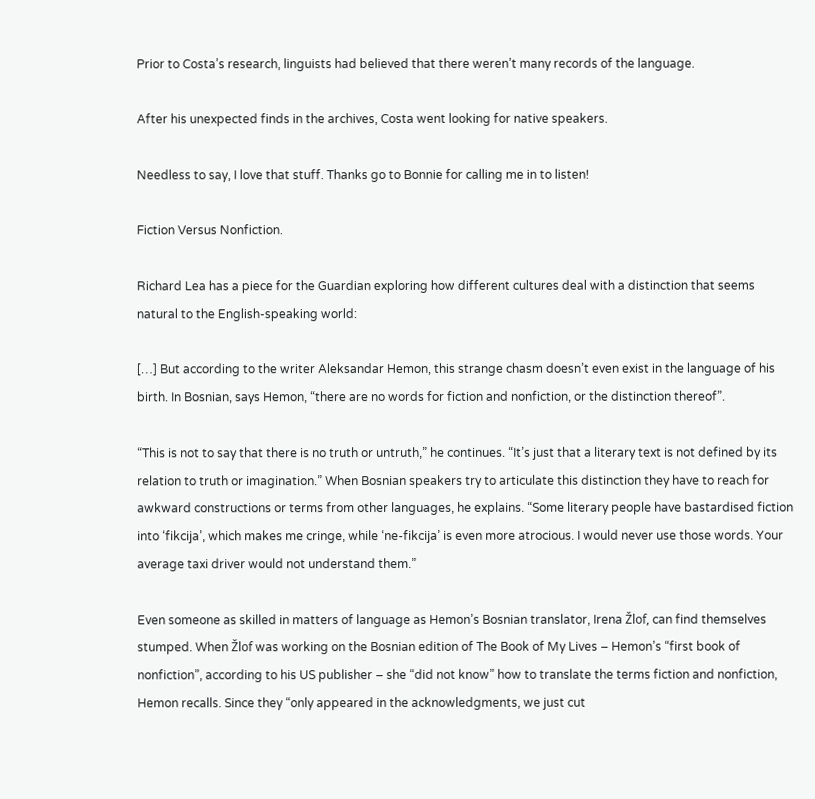Prior to Costa’s research, linguists had believed that there weren’t many records of the language.

After his unexpected finds in the archives, Costa went looking for native speakers.

Needless to say, I love that stuff. Thanks go to Bonnie for calling me in to listen!

Fiction Versus Nonfiction.

Richard Lea has a piece for the Guardian exploring how different cultures deal with a distinction that seems natural to the English-speaking world:

[…] But according to the writer Aleksandar Hemon, this strange chasm doesn’t even exist in the language of his birth. In Bosnian, says Hemon, “there are no words for fiction and nonfiction, or the distinction thereof”.

“This is not to say that there is no truth or untruth,” he continues. “It’s just that a literary text is not defined by its relation to truth or imagination.” When Bosnian speakers try to articulate this distinction they have to reach for awkward constructions or terms from other languages, he explains. “Some literary people have bastardised fiction into ‘fikcija’, which makes me cringe, while ‘ne-fikcija’ is even more atrocious. I would never use those words. Your average taxi driver would not understand them.”

Even someone as skilled in matters of language as Hemon’s Bosnian translator, Irena Žlof, can find themselves stumped. When Žlof was working on the Bosnian edition of The Book of My Lives – Hemon’s “first book of nonfiction”, according to his US publisher – she “did not know” how to translate the terms fiction and nonfiction, Hemon recalls. Since they “only appeared in the acknowledgments, we just cut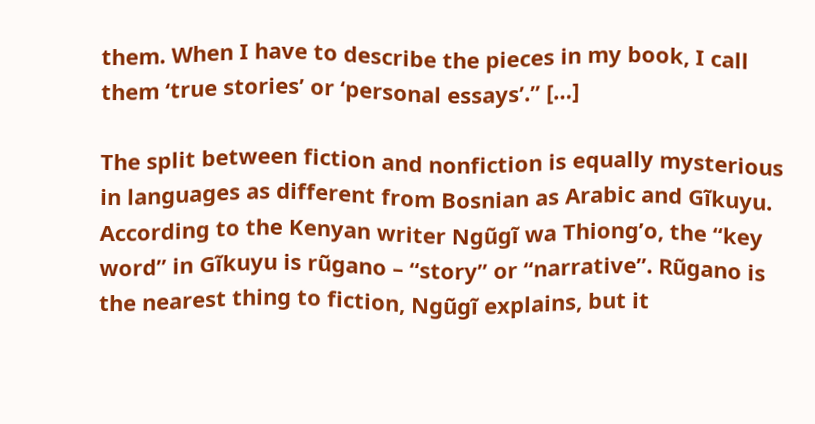them. When I have to describe the pieces in my book, I call them ‘true stories’ or ‘personal essays’.” […]

The split between fiction and nonfiction is equally mysterious in languages as different from Bosnian as Arabic and Gĩkuyu. According to the Kenyan writer Ngũgĩ wa Thiong’o, the “key word” in Gĩkuyu is rũgano – “story” or “narrative”. Rũgano is the nearest thing to fiction, Ngũgĩ explains, but it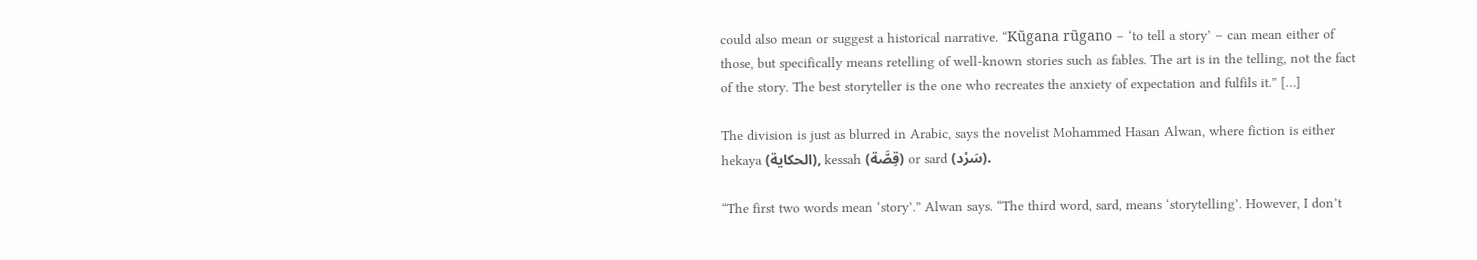could also mean or suggest a historical narrative. “Kũgana rũgano – ‘to tell a story’ – can mean either of those, but specifically means retelling of well-known stories such as fables. The art is in the telling, not the fact of the story. The best storyteller is the one who recreates the anxiety of expectation and fulfils it.” […]

The division is just as blurred in Arabic, says the novelist Mohammed Hasan Alwan, where fiction is either hekaya (الحكاية), kessah (قِصَّة) or sard (سَرْد).

“The first two words mean ‘story’.” Alwan says. “The third word, sard, means ‘storytelling’. However, I don’t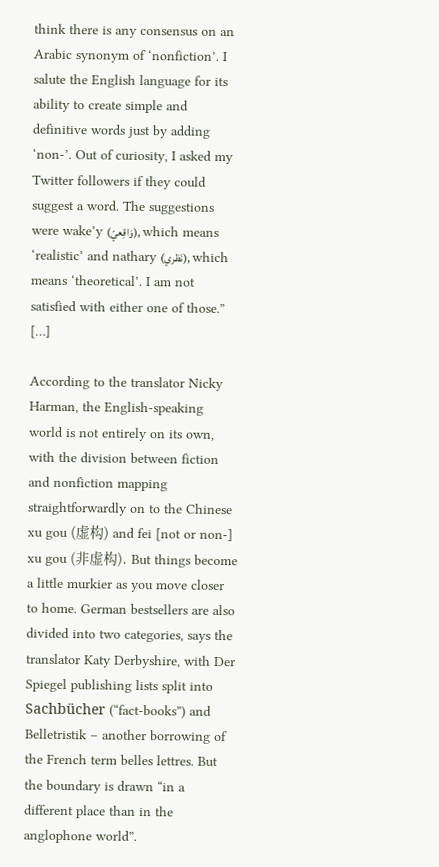think there is any consensus on an Arabic synonym of ‘nonfiction’. I salute the English language for its ability to create simple and definitive words just by adding ‘non-’. Out of curiosity, I asked my Twitter followers if they could suggest a word. The suggestions were wake’y (وَاقِعيّ), which means ‘realistic’ and nathary (نَظري), which means ‘theoretical’. I am not satisfied with either one of those.” […]

According to the translator Nicky Harman, the English-speaking world is not entirely on its own, with the division between fiction and nonfiction mapping straightforwardly on to the Chinese xu gou (虚构) and fei [not or non-] xu gou (非虚构). But things become a little murkier as you move closer to home. German bestsellers are also divided into two categories, says the translator Katy Derbyshire, with Der Spiegel publishing lists split into Sachbücher (“fact-books”) and Belletristik – another borrowing of the French term belles lettres. But the boundary is drawn “in a different place than in the anglophone world”.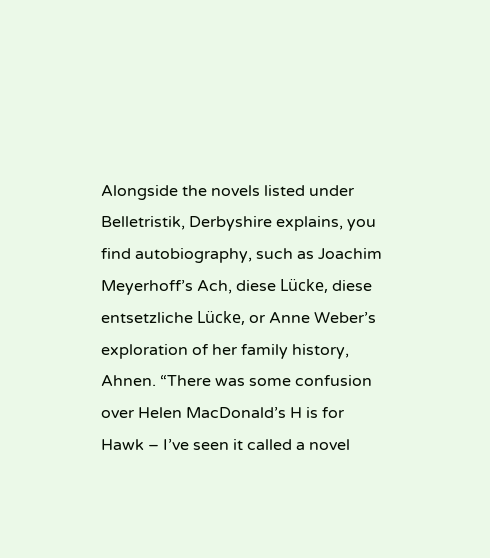Alongside the novels listed under Belletristik, Derbyshire explains, you find autobiography, such as Joachim Meyerhoff’s Ach, diese Lücke, diese entsetzliche Lücke, or Anne Weber’s exploration of her family history, Ahnen. “There was some confusion over Helen MacDonald’s H is for Hawk – I’ve seen it called a novel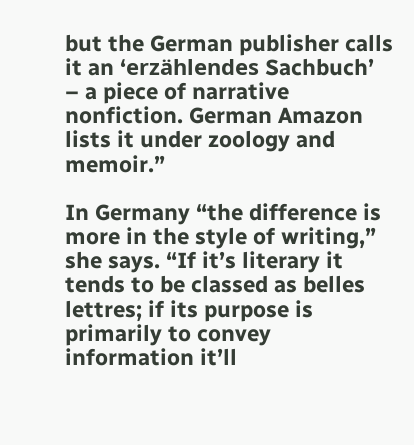but the German publisher calls it an ‘erzählendes Sachbuch’ – a piece of narrative nonfiction. German Amazon lists it under zoology and memoir.”

In Germany “the difference is more in the style of writing,” she says. “If it’s literary it tends to be classed as belles lettres; if its purpose is primarily to convey information it’ll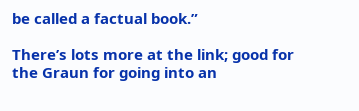be called a factual book.”

There’s lots more at the link; good for the Graun for going into an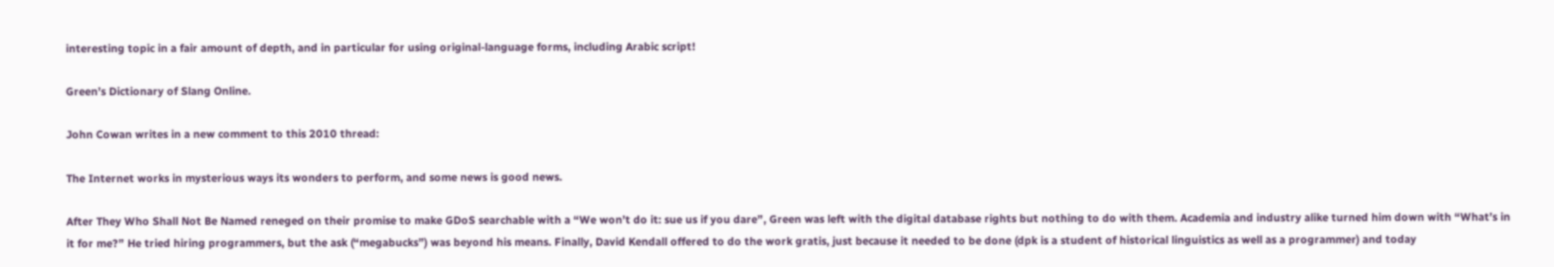interesting topic in a fair amount of depth, and in particular for using original-language forms, including Arabic script!

Green’s Dictionary of Slang Online.

John Cowan writes in a new comment to this 2010 thread:

The Internet works in mysterious ways its wonders to perform, and some news is good news.

After They Who Shall Not Be Named reneged on their promise to make GDoS searchable with a “We won’t do it: sue us if you dare”, Green was left with the digital database rights but nothing to do with them. Academia and industry alike turned him down with “What’s in it for me?” He tried hiring programmers, but the ask (“megabucks”) was beyond his means. Finally, David Kendall offered to do the work gratis, just because it needed to be done (dpk is a student of historical linguistics as well as a programmer) and today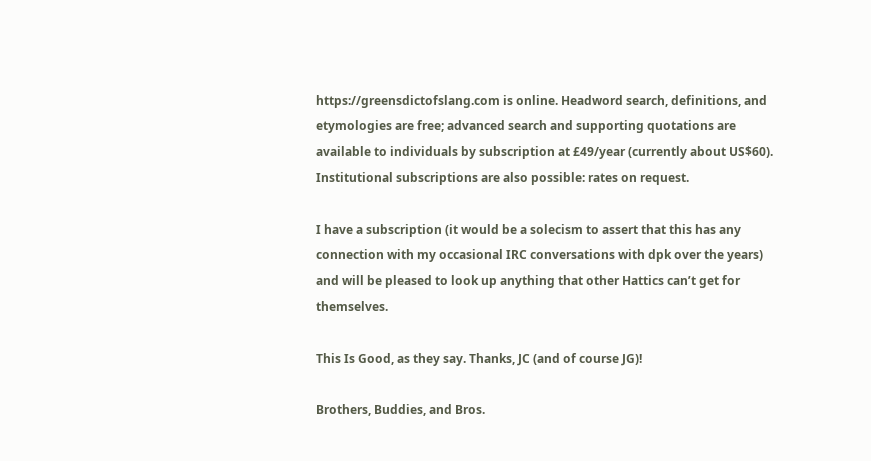https://greensdictofslang.com is online. Headword search, definitions, and etymologies are free; advanced search and supporting quotations are available to individuals by subscription at £49/year (currently about US$60). Institutional subscriptions are also possible: rates on request.

I have a subscription (it would be a solecism to assert that this has any connection with my occasional IRC conversations with dpk over the years) and will be pleased to look up anything that other Hattics can’t get for themselves.

This Is Good, as they say. Thanks, JC (and of course JG)!

Brothers, Buddies, and Bros.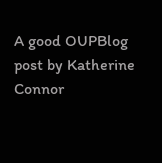A good OUPBlog post by Katherine Connor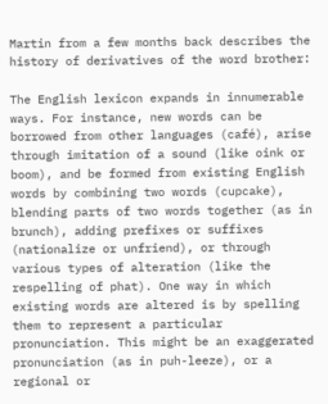Martin from a few months back describes the history of derivatives of the word brother:

The English lexicon expands in innumerable ways. For instance, new words can be borrowed from other languages (café), arise through imitation of a sound (like oink or boom), and be formed from existing English words by combining two words (cupcake), blending parts of two words together (as in brunch), adding prefixes or suffixes (nationalize or unfriend), or through various types of alteration (like the respelling of phat). One way in which existing words are altered is by spelling them to represent a particular pronunciation. This might be an exaggerated pronunciation (as in puh-leeze), or a regional or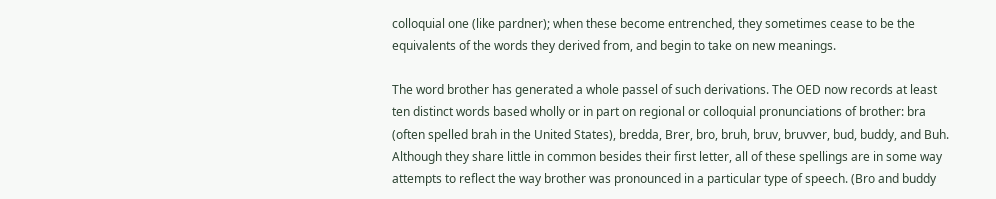colloquial one (like pardner); when these become entrenched, they sometimes cease to be the equivalents of the words they derived from, and begin to take on new meanings.

The word brother has generated a whole passel of such derivations. The OED now records at least ten distinct words based wholly or in part on regional or colloquial pronunciations of brother: bra (often spelled brah in the United States), bredda, Brer, bro, bruh, bruv, bruvver, bud, buddy, and Buh. Although they share little in common besides their first letter, all of these spellings are in some way attempts to reflect the way brother was pronounced in a particular type of speech. (Bro and buddy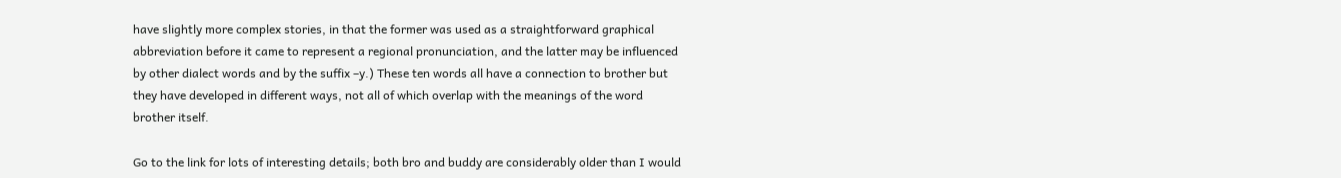have slightly more complex stories, in that the former was used as a straightforward graphical abbreviation before it came to represent a regional pronunciation, and the latter may be influenced by other dialect words and by the suffix –y.) These ten words all have a connection to brother but they have developed in different ways, not all of which overlap with the meanings of the word brother itself.

Go to the link for lots of interesting details; both bro and buddy are considerably older than I would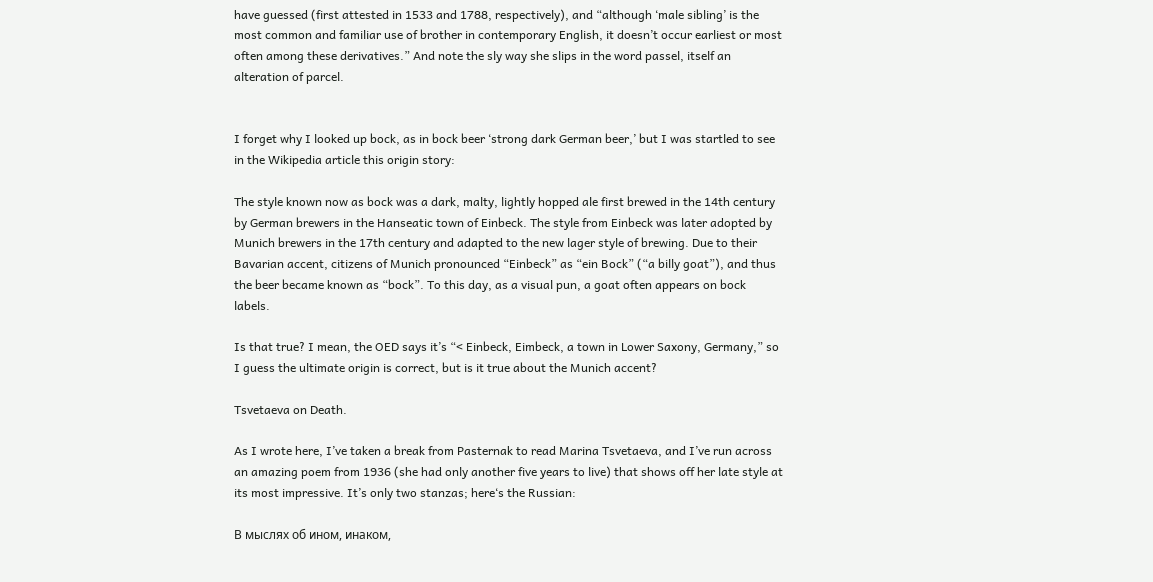have guessed (first attested in 1533 and 1788, respectively), and “although ‘male sibling’ is the most common and familiar use of brother in contemporary English, it doesn’t occur earliest or most often among these derivatives.” And note the sly way she slips in the word passel, itself an alteration of parcel.


I forget why I looked up bock, as in bock beer ‘strong dark German beer,’ but I was startled to see in the Wikipedia article this origin story:

The style known now as bock was a dark, malty, lightly hopped ale first brewed in the 14th century by German brewers in the Hanseatic town of Einbeck. The style from Einbeck was later adopted by Munich brewers in the 17th century and adapted to the new lager style of brewing. Due to their Bavarian accent, citizens of Munich pronounced “Einbeck” as “ein Bock” (“a billy goat”), and thus the beer became known as “bock”. To this day, as a visual pun, a goat often appears on bock labels.

Is that true? I mean, the OED says it’s “< Einbeck, Eimbeck, a town in Lower Saxony, Germany,” so I guess the ultimate origin is correct, but is it true about the Munich accent?

Tsvetaeva on Death.

As I wrote here, I’ve taken a break from Pasternak to read Marina Tsvetaeva, and I’ve run across an amazing poem from 1936 (she had only another five years to live) that shows off her late style at its most impressive. It’s only two stanzas; here‘s the Russian:

В мыслях об ином, инаком,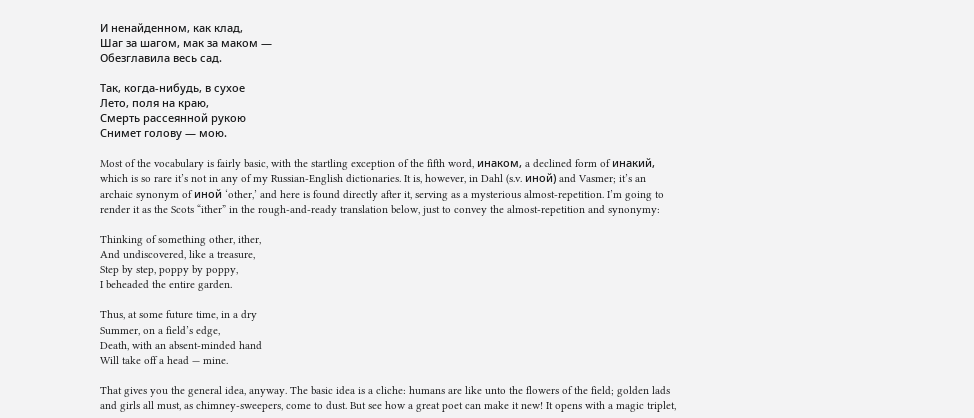И ненайденном, как клад,
Шаг за шагом, мак за маком —
Обезглавила весь сад.

Так, когда-нибудь, в сухое
Лето, поля на краю,
Смерть рассеянной рукою
Снимет голову — мою.

Most of the vocabulary is fairly basic, with the startling exception of the fifth word, инаком, a declined form of инакий, which is so rare it’s not in any of my Russian-English dictionaries. It is, however, in Dahl (s.v. иной) and Vasmer; it’s an archaic synonym of иной ‘other,’ and here is found directly after it, serving as a mysterious almost-repetition. I’m going to render it as the Scots “ither” in the rough-and-ready translation below, just to convey the almost-repetition and synonymy:

Thinking of something other, ither,
And undiscovered, like a treasure,
Step by step, poppy by poppy,
I beheaded the entire garden.

Thus, at some future time, in a dry
Summer, on a field’s edge,
Death, with an absent-minded hand
Will take off a head — mine.

That gives you the general idea, anyway. The basic idea is a cliche: humans are like unto the flowers of the field; golden lads and girls all must, as chimney-sweepers, come to dust. But see how a great poet can make it new! It opens with a magic triplet,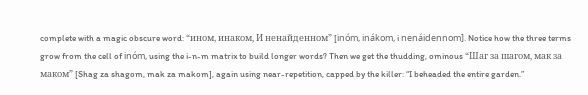complete with a magic obscure word: “ином, инаком, И ненайденном” [inóm, inákom, i nenáidennom]. Notice how the three terms grow from the cell of inóm, using the i-n-m matrix to build longer words? Then we get the thudding, ominous “Шаг за шагом, мак за маком” [Shag za shagom, mak za makom], again using near-repetition, capped by the killer: “I beheaded the entire garden.”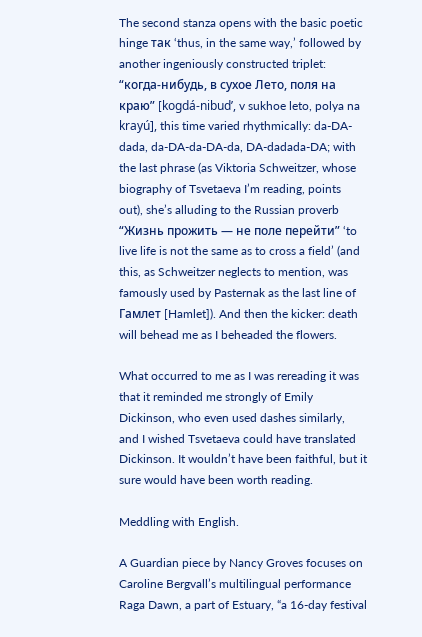The second stanza opens with the basic poetic hinge так ‘thus, in the same way,’ followed by another ingeniously constructed triplet: “когда-нибудь, в сухое Лето, поля на краю” [kogdá-nibud’, v sukhoe leto, polya na krayú], this time varied rhythmically: da-DA-dada, da-DA-da-DA-da, DA-dadada-DA; with the last phrase (as Viktoria Schweitzer, whose biography of Tsvetaeva I’m reading, points out), she’s alluding to the Russian proverb “Жизнь прожить — не поле перейти” ‘to live life is not the same as to cross a field’ (and this, as Schweitzer neglects to mention, was famously used by Pasternak as the last line of Гамлет [Hamlet]). And then the kicker: death will behead me as I beheaded the flowers.

What occurred to me as I was rereading it was that it reminded me strongly of Emily Dickinson, who even used dashes similarly, and I wished Tsvetaeva could have translated Dickinson. It wouldn’t have been faithful, but it sure would have been worth reading.

Meddling with English.

A Guardian piece by Nancy Groves focuses on Caroline Bergvall’s multilingual performance Raga Dawn, a part of Estuary, “a 16-day festival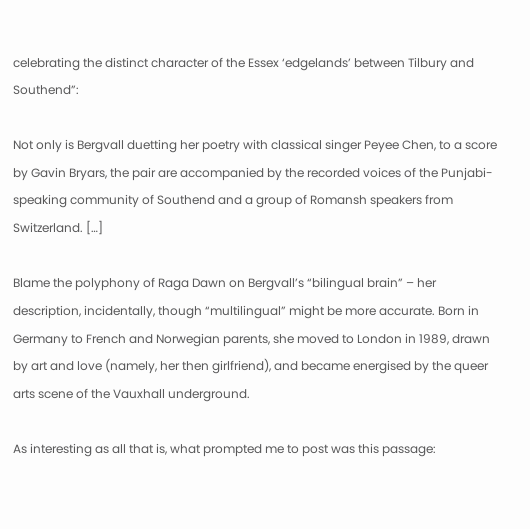celebrating the distinct character of the Essex ‘edgelands’ between Tilbury and Southend”:

Not only is Bergvall duetting her poetry with classical singer Peyee Chen, to a score by Gavin Bryars, the pair are accompanied by the recorded voices of the Punjabi-speaking community of Southend and a group of Romansh speakers from Switzerland. […]

Blame the polyphony of Raga Dawn on Bergvall’s “bilingual brain” – her description, incidentally, though “multilingual” might be more accurate. Born in Germany to French and Norwegian parents, she moved to London in 1989, drawn by art and love (namely, her then girlfriend), and became energised by the queer arts scene of the Vauxhall underground.

As interesting as all that is, what prompted me to post was this passage: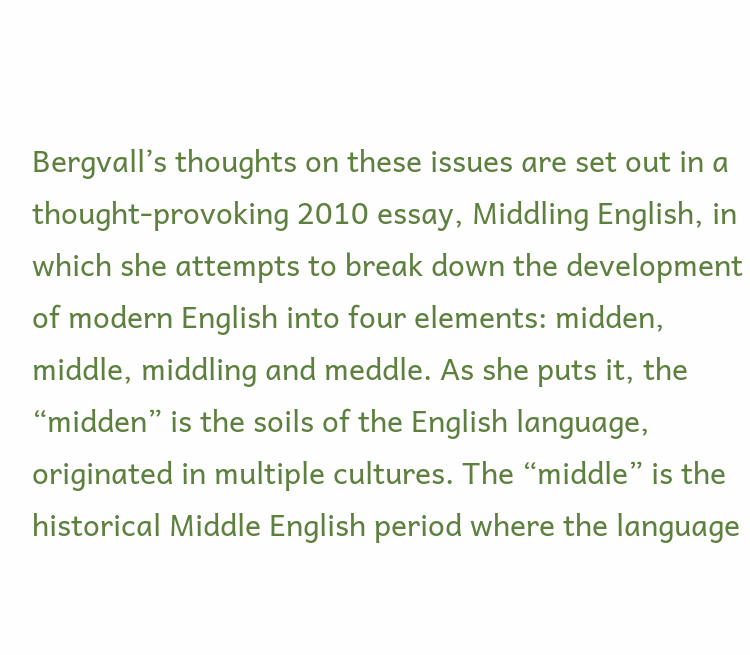Bergvall’s thoughts on these issues are set out in a thought-provoking 2010 essay, Middling English, in which she attempts to break down the development of modern English into four elements: midden, middle, middling and meddle. As she puts it, the “midden” is the soils of the English language, originated in multiple cultures. The “middle” is the historical Middle English period where the language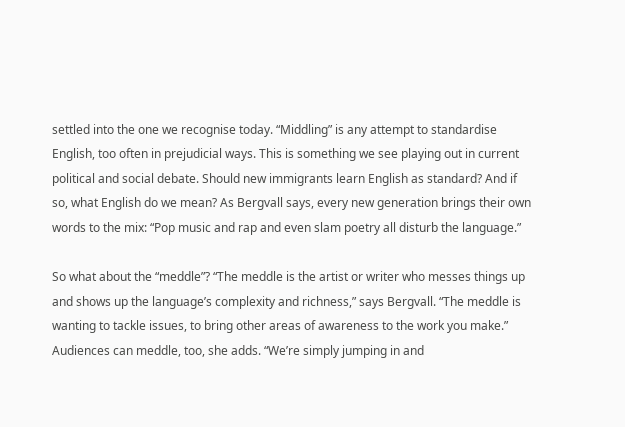settled into the one we recognise today. “Middling” is any attempt to standardise English, too often in prejudicial ways. This is something we see playing out in current political and social debate. Should new immigrants learn English as standard? And if so, what English do we mean? As Bergvall says, every new generation brings their own words to the mix: “Pop music and rap and even slam poetry all disturb the language.”

So what about the “meddle”? “The meddle is the artist or writer who messes things up and shows up the language’s complexity and richness,” says Bergvall. “The meddle is wanting to tackle issues, to bring other areas of awareness to the work you make.” Audiences can meddle, too, she adds. “We’re simply jumping in and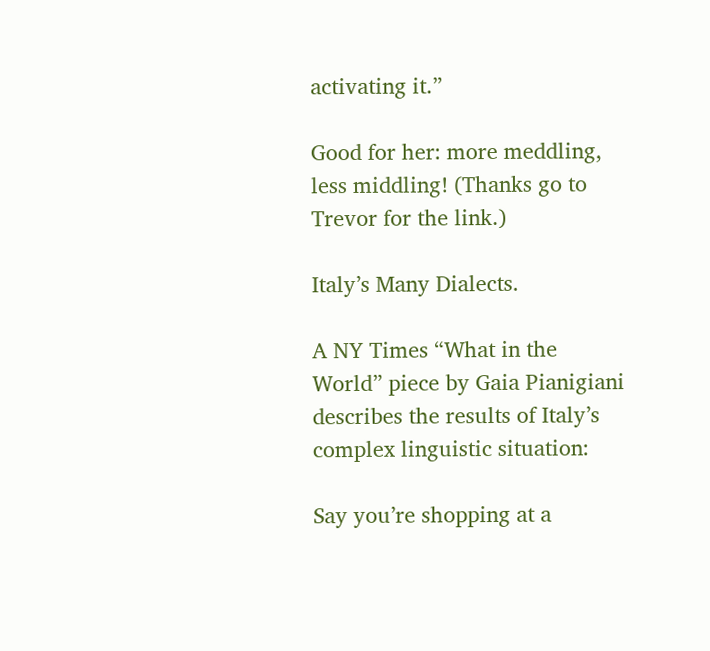activating it.”

Good for her: more meddling, less middling! (Thanks go to Trevor for the link.)

Italy’s Many Dialects.

A NY Times “What in the World” piece by Gaia Pianigiani describes the results of Italy’s complex linguistic situation:

Say you’re shopping at a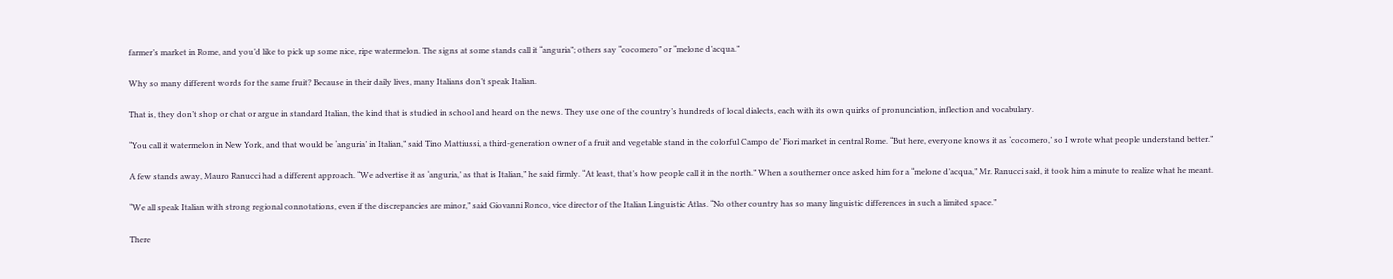farmer’s market in Rome, and you’d like to pick up some nice, ripe watermelon. The signs at some stands call it “anguria”; others say “cocomero” or “melone d’acqua.”

Why so many different words for the same fruit? Because in their daily lives, many Italians don’t speak Italian.

That is, they don’t shop or chat or argue in standard Italian, the kind that is studied in school and heard on the news. They use one of the country’s hundreds of local dialects, each with its own quirks of pronunciation, inflection and vocabulary.

“You call it watermelon in New York, and that would be ‘anguria’ in Italian,” said Tino Mattiussi, a third-generation owner of a fruit and vegetable stand in the colorful Campo de’ Fiori market in central Rome. “But here, everyone knows it as ‘cocomero,’ so I wrote what people understand better.”

A few stands away, Mauro Ranucci had a different approach. “We advertise it as ‘anguria,’ as that is Italian,” he said firmly. “At least, that’s how people call it in the north.” When a southerner once asked him for a “melone d’acqua,” Mr. Ranucci said, it took him a minute to realize what he meant.

“We all speak Italian with strong regional connotations, even if the discrepancies are minor,” said Giovanni Ronco, vice director of the Italian Linguistic Atlas. “No other country has so many linguistic differences in such a limited space.”

There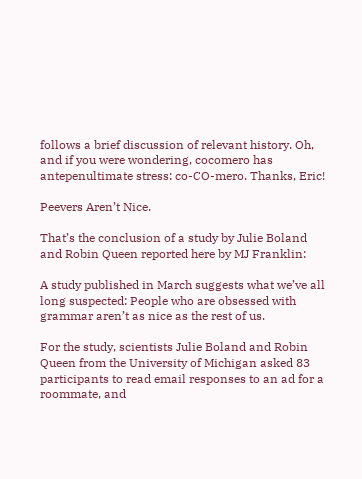follows a brief discussion of relevant history. Oh, and if you were wondering, cocomero has antepenultimate stress: co-CO-mero. Thanks, Eric!

Peevers Aren’t Nice.

That’s the conclusion of a study by Julie Boland and Robin Queen reported here by MJ Franklin:

A study published in March suggests what we’ve all long suspected: People who are obsessed with grammar aren’t as nice as the rest of us.

For the study, scientists Julie Boland and Robin Queen from the University of Michigan asked 83 participants to read email responses to an ad for a roommate, and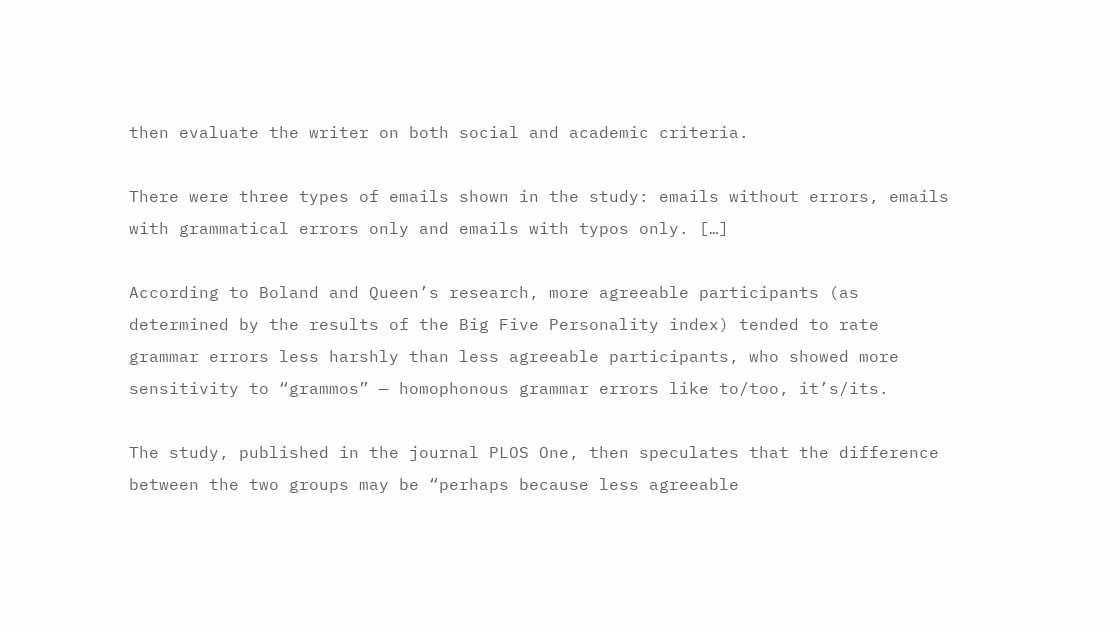then evaluate the writer on both social and academic criteria.

There were three types of emails shown in the study: emails without errors, emails with grammatical errors only and emails with typos only. […]

According to Boland and Queen’s research, more agreeable participants (as determined by the results of the Big Five Personality index) tended to rate grammar errors less harshly than less agreeable participants, who showed more sensitivity to “grammos” — homophonous grammar errors like to/too, it’s/its.

The study, published in the journal PLOS One, then speculates that the difference between the two groups may be “perhaps because less agreeable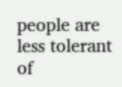people are less tolerant of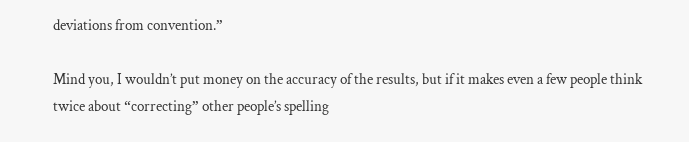deviations from convention.”

Mind you, I wouldn’t put money on the accuracy of the results, but if it makes even a few people think twice about “correcting” other people’s spelling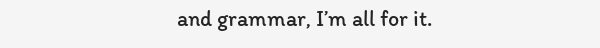and grammar, I’m all for it.